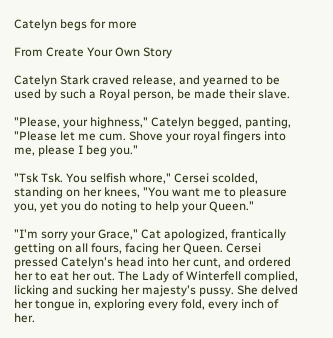Catelyn begs for more

From Create Your Own Story

Catelyn Stark craved release, and yearned to be used by such a Royal person, be made their slave.

"Please, your highness," Catelyn begged, panting, "Please let me cum. Shove your royal fingers into me, please I beg you."

"Tsk Tsk. You selfish whore," Cersei scolded, standing on her knees, "You want me to pleasure you, yet you do noting to help your Queen."

"I'm sorry your Grace," Cat apologized, frantically getting on all fours, facing her Queen. Cersei pressed Catelyn's head into her cunt, and ordered her to eat her out. The Lady of Winterfell complied, licking and sucking her majesty's pussy. She delved her tongue in, exploring every fold, every inch of her.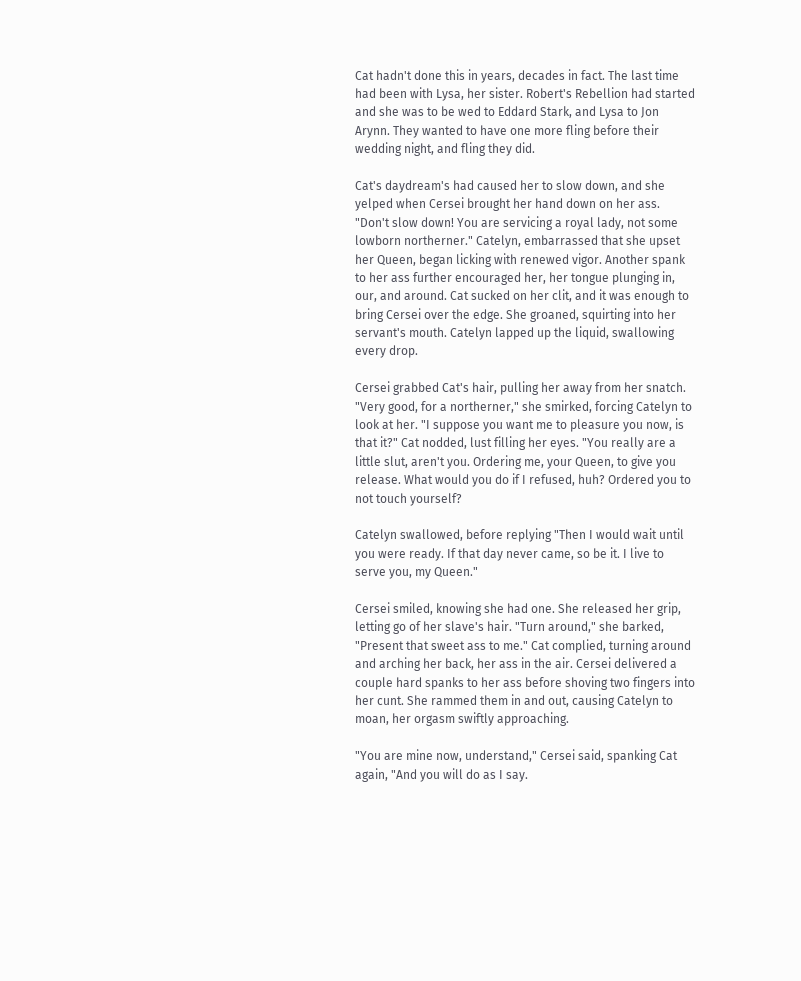Cat hadn't done this in years, decades in fact. The last time had been with Lysa, her sister. Robert's Rebellion had started and she was to be wed to Eddard Stark, and Lysa to Jon Arynn. They wanted to have one more fling before their wedding night, and fling they did.

Cat's daydream's had caused her to slow down, and she yelped when Cersei brought her hand down on her ass. "Don't slow down! You are servicing a royal lady, not some lowborn northerner." Catelyn, embarrassed that she upset her Queen, began licking with renewed vigor. Another spank to her ass further encouraged her, her tongue plunging in, our, and around. Cat sucked on her clit, and it was enough to bring Cersei over the edge. She groaned, squirting into her servant's mouth. Catelyn lapped up the liquid, swallowing every drop.

Cersei grabbed Cat's hair, pulling her away from her snatch. "Very good, for a northerner," she smirked, forcing Catelyn to look at her. "I suppose you want me to pleasure you now, is that it?" Cat nodded, lust filling her eyes. "You really are a little slut, aren't you. Ordering me, your Queen, to give you release. What would you do if I refused, huh? Ordered you to not touch yourself?

Catelyn swallowed, before replying "Then I would wait until you were ready. If that day never came, so be it. I live to serve you, my Queen."

Cersei smiled, knowing she had one. She released her grip, letting go of her slave's hair. "Turn around," she barked, "Present that sweet ass to me." Cat complied, turning around and arching her back, her ass in the air. Cersei delivered a couple hard spanks to her ass before shoving two fingers into her cunt. She rammed them in and out, causing Catelyn to moan, her orgasm swiftly approaching.

"You are mine now, understand," Cersei said, spanking Cat again, "And you will do as I say.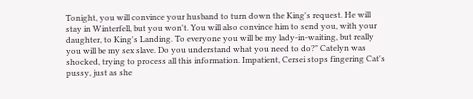Tonight, you will convince your husband to turn down the King's request. He will stay in Winterfell, but you won't. You will also convince him to send you, with your daughter, to King's Landing. To everyone you will be my lady-in-waiting, but really you will be my sex slave. Do you understand what you need to do?" Catelyn was shocked, trying to process all this information. Impatient, Cersei stops fingering Cat's pussy, just as she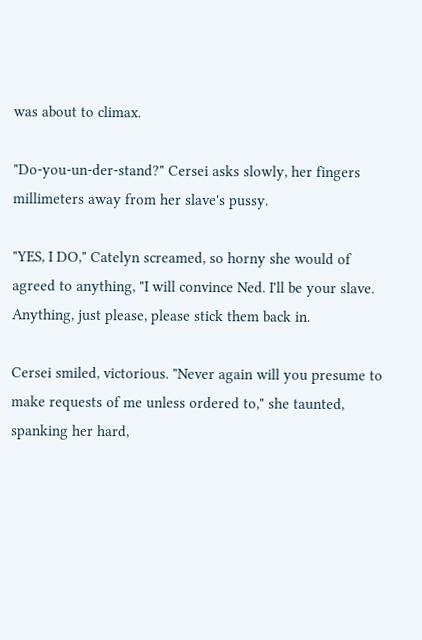was about to climax.

"Do-you-un-der-stand?" Cersei asks slowly, her fingers millimeters away from her slave's pussy.

"YES, I DO," Catelyn screamed, so horny she would of agreed to anything, "I will convince Ned. I'll be your slave. Anything, just please, please stick them back in.

Cersei smiled, victorious. "Never again will you presume to make requests of me unless ordered to," she taunted, spanking her hard,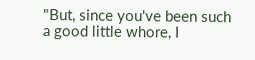"But, since you've been such a good little whore, I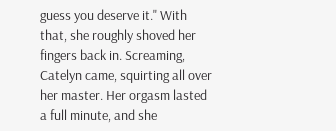guess you deserve it." With that, she roughly shoved her fingers back in. Screaming, Catelyn came, squirting all over her master. Her orgasm lasted a full minute, and she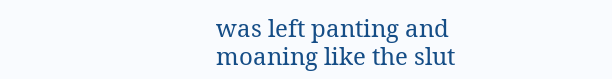was left panting and moaning like the slut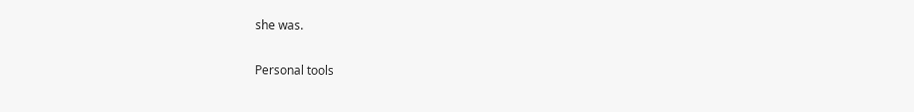she was.

Personal tools